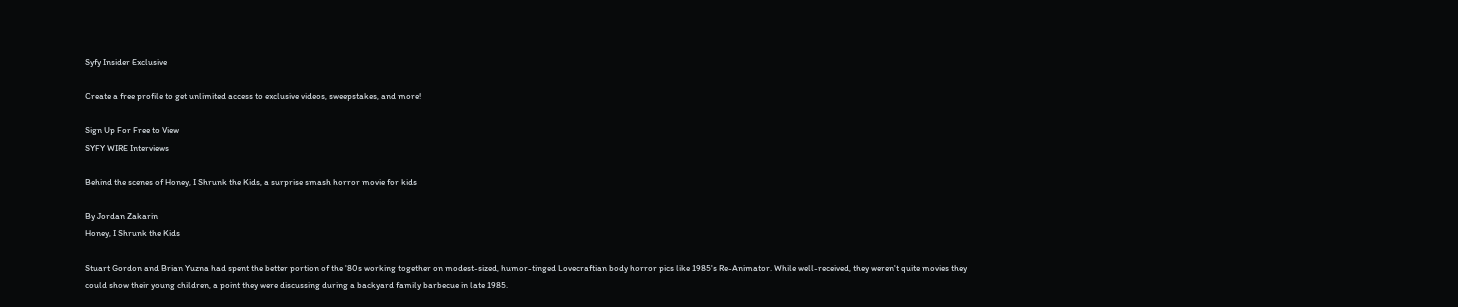Syfy Insider Exclusive

Create a free profile to get unlimited access to exclusive videos, sweepstakes, and more!

Sign Up For Free to View
SYFY WIRE Interviews

Behind the scenes of Honey, I Shrunk the Kids, a surprise smash horror movie for kids

By Jordan Zakarin
Honey, I Shrunk the Kids

Stuart Gordon and Brian Yuzna had spent the better portion of the '80s working together on modest-sized, humor-tinged Lovecraftian body horror pics like 1985's Re-Animator. While well-received, they weren't quite movies they could show their young children, a point they were discussing during a backyard family barbecue in late 1985.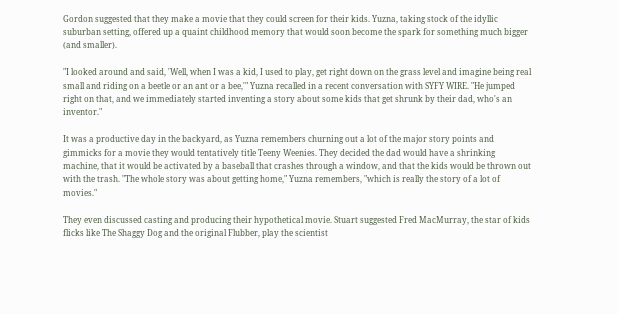Gordon suggested that they make a movie that they could screen for their kids. Yuzna, taking stock of the idyllic suburban setting, offered up a quaint childhood memory that would soon become the spark for something much bigger (and smaller).

"I looked around and said, 'Well, when I was a kid, I used to play, get right down on the grass level and imagine being real small and riding on a beetle or an ant or a bee,'" Yuzna recalled in a recent conversation with SYFY WIRE. "He jumped right on that, and we immediately started inventing a story about some kids that get shrunk by their dad, who's an inventor."

It was a productive day in the backyard, as Yuzna remembers churning out a lot of the major story points and gimmicks for a movie they would tentatively title Teeny Weenies. They decided the dad would have a shrinking machine, that it would be activated by a baseball that crashes through a window, and that the kids would be thrown out with the trash. "The whole story was about getting home," Yuzna remembers, "which is really the story of a lot of movies."

They even discussed casting and producing their hypothetical movie. Stuart suggested Fred MacMurray, the star of kids flicks like The Shaggy Dog and the original Flubber, play the scientist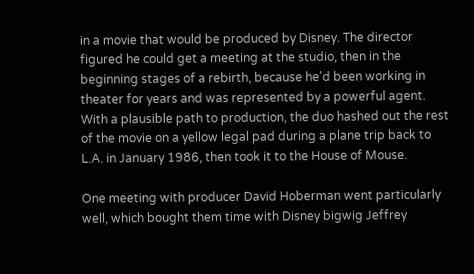in a movie that would be produced by Disney. The director figured he could get a meeting at the studio, then in the beginning stages of a rebirth, because he'd been working in theater for years and was represented by a powerful agent. With a plausible path to production, the duo hashed out the rest of the movie on a yellow legal pad during a plane trip back to L.A. in January 1986, then took it to the House of Mouse.

One meeting with producer David Hoberman went particularly well, which bought them time with Disney bigwig Jeffrey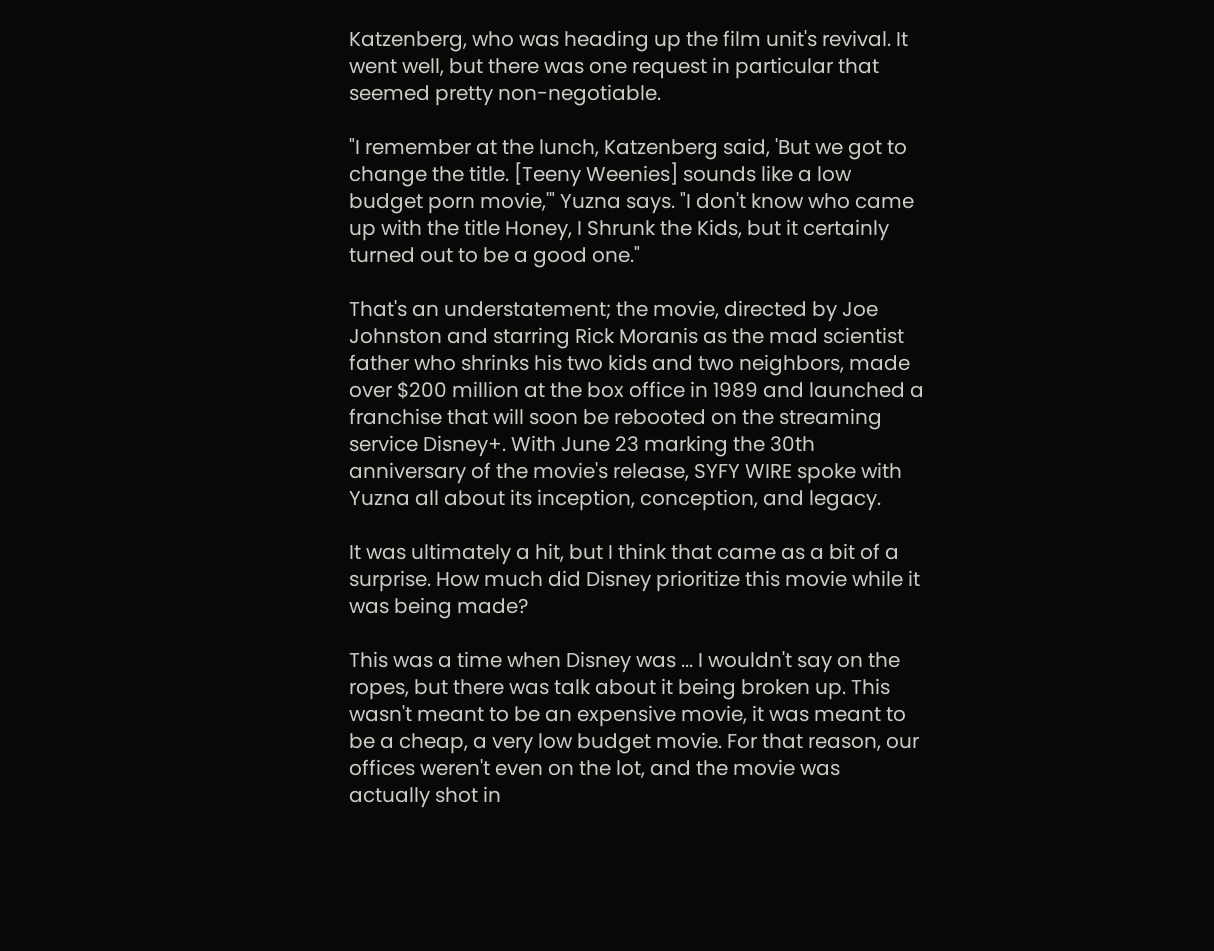Katzenberg, who was heading up the film unit's revival. It went well, but there was one request in particular that seemed pretty non-negotiable.

"I remember at the lunch, Katzenberg said, 'But we got to change the title. [Teeny Weenies] sounds like a low budget porn movie,'" Yuzna says. "I don't know who came up with the title Honey, I Shrunk the Kids, but it certainly turned out to be a good one."

That's an understatement; the movie, directed by Joe Johnston and starring Rick Moranis as the mad scientist father who shrinks his two kids and two neighbors, made over $200 million at the box office in 1989 and launched a franchise that will soon be rebooted on the streaming service Disney+. With June 23 marking the 30th anniversary of the movie's release, SYFY WIRE spoke with Yuzna all about its inception, conception, and legacy.

It was ultimately a hit, but I think that came as a bit of a surprise. How much did Disney prioritize this movie while it was being made?

This was a time when Disney was ... I wouldn't say on the ropes, but there was talk about it being broken up. This wasn't meant to be an expensive movie, it was meant to be a cheap, a very low budget movie. For that reason, our offices weren't even on the lot, and the movie was actually shot in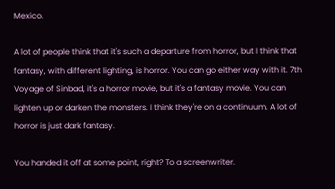Mexico.

A lot of people think that it's such a departure from horror, but I think that fantasy, with different lighting, is horror. You can go either way with it. 7th Voyage of Sinbad, it's a horror movie, but it's a fantasy movie. You can lighten up or darken the monsters. I think they're on a continuum. A lot of horror is just dark fantasy.

You handed it off at some point, right? To a screenwriter.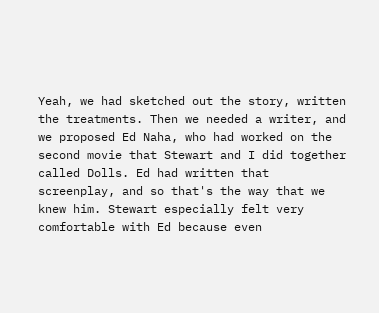Yeah, we had sketched out the story, written the treatments. Then we needed a writer, and we proposed Ed Naha, who had worked on the second movie that Stewart and I did together called Dolls. Ed had written that screenplay, and so that's the way that we knew him. Stewart especially felt very comfortable with Ed because even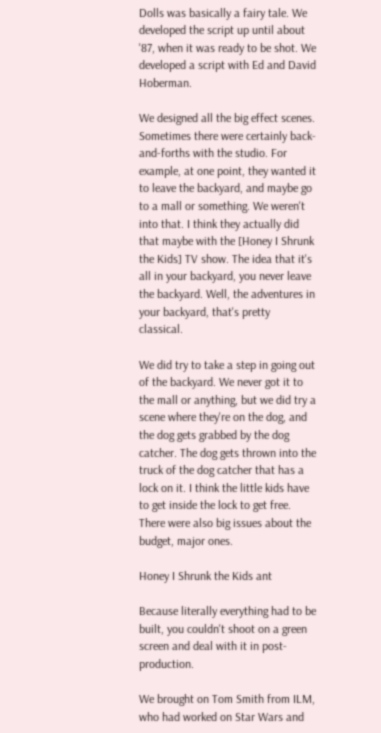Dolls was basically a fairy tale. We developed the script up until about '87, when it was ready to be shot. We developed a script with Ed and David Hoberman.

We designed all the big effect scenes. Sometimes there were certainly back-and-forths with the studio. For example, at one point, they wanted it to leave the backyard, and maybe go to a mall or something. We weren't into that. I think they actually did that maybe with the [Honey I Shrunk the Kids] TV show. The idea that it's all in your backyard, you never leave the backyard. Well, the adventures in your backyard, that's pretty classical.

We did try to take a step in going out of the backyard. We never got it to the mall or anything, but we did try a scene where they're on the dog, and the dog gets grabbed by the dog catcher. The dog gets thrown into the truck of the dog catcher that has a lock on it. I think the little kids have to get inside the lock to get free. There were also big issues about the budget, major ones.

Honey I Shrunk the Kids ant

Because literally everything had to be built, you couldn't shoot on a green screen and deal with it in post-production.

We brought on Tom Smith from ILM, who had worked on Star Wars and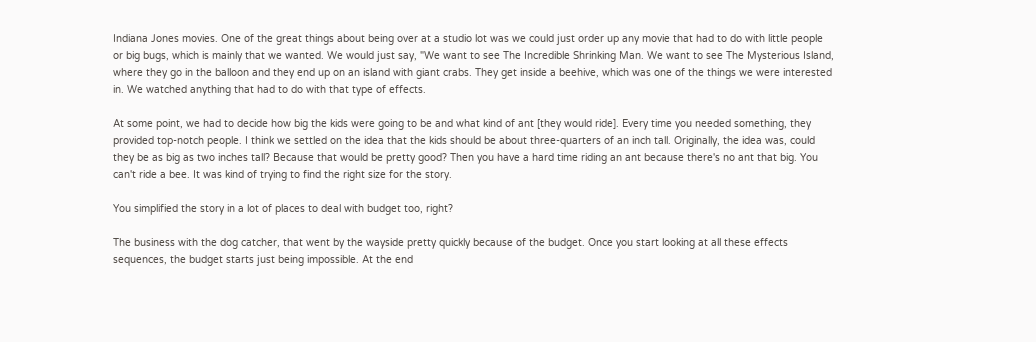Indiana Jones movies. One of the great things about being over at a studio lot was we could just order up any movie that had to do with little people or big bugs, which is mainly that we wanted. We would just say, "We want to see The Incredible Shrinking Man. We want to see The Mysterious Island, where they go in the balloon and they end up on an island with giant crabs. They get inside a beehive, which was one of the things we were interested in. We watched anything that had to do with that type of effects.

At some point, we had to decide how big the kids were going to be and what kind of ant [they would ride]. Every time you needed something, they provided top-notch people. I think we settled on the idea that the kids should be about three-quarters of an inch tall. Originally, the idea was, could they be as big as two inches tall? Because that would be pretty good? Then you have a hard time riding an ant because there's no ant that big. You can't ride a bee. It was kind of trying to find the right size for the story.

You simplified the story in a lot of places to deal with budget too, right?

The business with the dog catcher, that went by the wayside pretty quickly because of the budget. Once you start looking at all these effects sequences, the budget starts just being impossible. At the end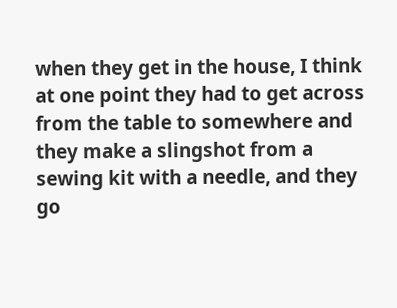when they get in the house, I think at one point they had to get across from the table to somewhere and they make a slingshot from a sewing kit with a needle, and they go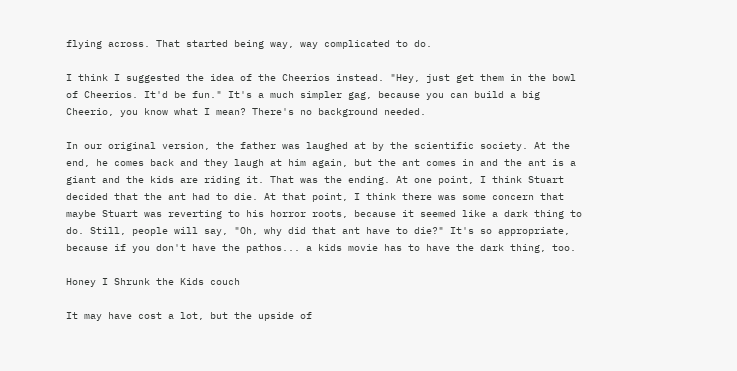flying across. That started being way, way complicated to do.

I think I suggested the idea of the Cheerios instead. "Hey, just get them in the bowl of Cheerios. It'd be fun." It's a much simpler gag, because you can build a big Cheerio, you know what I mean? There's no background needed.

In our original version, the father was laughed at by the scientific society. At the end, he comes back and they laugh at him again, but the ant comes in and the ant is a giant and the kids are riding it. That was the ending. At one point, I think Stuart decided that the ant had to die. At that point, I think there was some concern that maybe Stuart was reverting to his horror roots, because it seemed like a dark thing to do. Still, people will say, "Oh, why did that ant have to die?" It's so appropriate, because if you don't have the pathos... a kids movie has to have the dark thing, too.

Honey I Shrunk the Kids couch

It may have cost a lot, but the upside of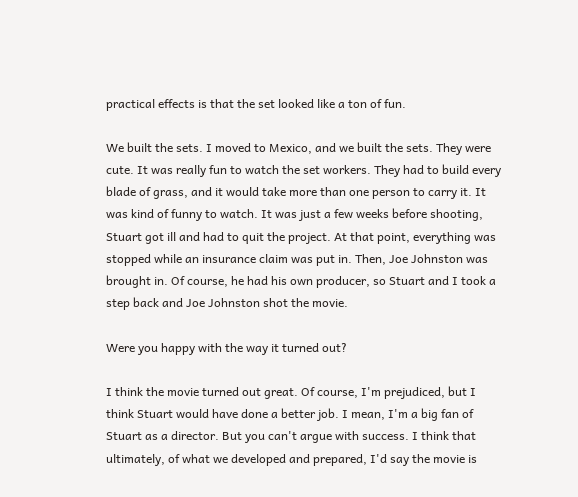practical effects is that the set looked like a ton of fun.

We built the sets. I moved to Mexico, and we built the sets. They were cute. It was really fun to watch the set workers. They had to build every blade of grass, and it would take more than one person to carry it. It was kind of funny to watch. It was just a few weeks before shooting, Stuart got ill and had to quit the project. At that point, everything was stopped while an insurance claim was put in. Then, Joe Johnston was brought in. Of course, he had his own producer, so Stuart and I took a step back and Joe Johnston shot the movie.

Were you happy with the way it turned out?

I think the movie turned out great. Of course, I'm prejudiced, but I think Stuart would have done a better job. I mean, I'm a big fan of Stuart as a director. But you can't argue with success. I think that ultimately, of what we developed and prepared, I'd say the movie is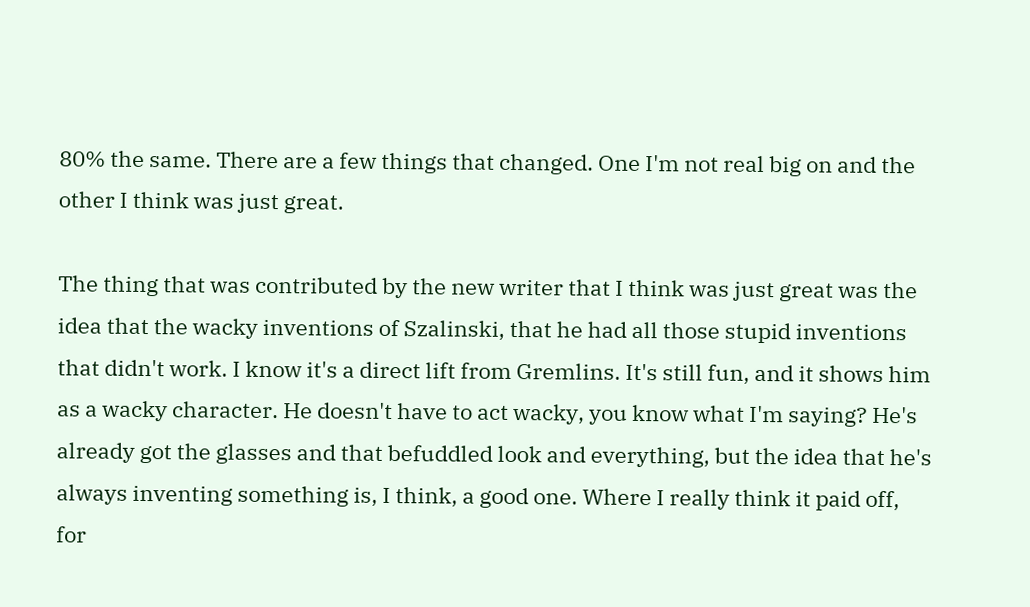80% the same. There are a few things that changed. One I'm not real big on and the other I think was just great.

The thing that was contributed by the new writer that I think was just great was the idea that the wacky inventions of Szalinski, that he had all those stupid inventions that didn't work. I know it's a direct lift from Gremlins. It's still fun, and it shows him as a wacky character. He doesn't have to act wacky, you know what I'm saying? He's already got the glasses and that befuddled look and everything, but the idea that he's always inventing something is, I think, a good one. Where I really think it paid off, for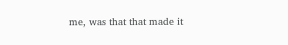me, was that that made it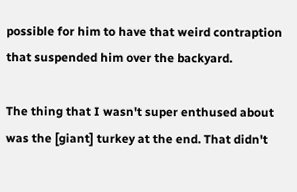possible for him to have that weird contraption that suspended him over the backyard.

The thing that I wasn't super enthused about was the [giant] turkey at the end. That didn't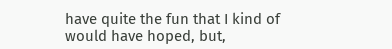have quite the fun that I kind of would have hoped, but,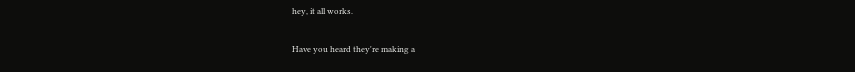hey, it all works.

Have you heard they're making a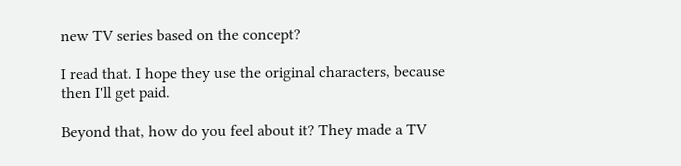new TV series based on the concept?

I read that. I hope they use the original characters, because then I'll get paid.

Beyond that, how do you feel about it? They made a TV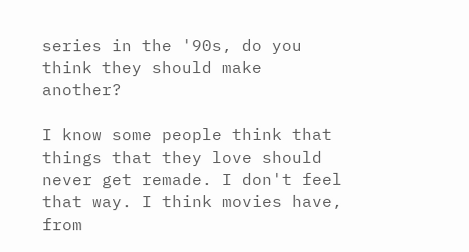series in the '90s, do you think they should make another?

I know some people think that things that they love should never get remade. I don't feel that way. I think movies have, from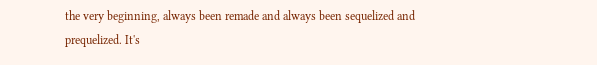the very beginning, always been remade and always been sequelized and prequelized. It's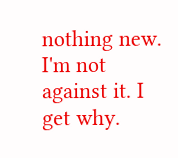nothing new. I'm not against it. I get why.